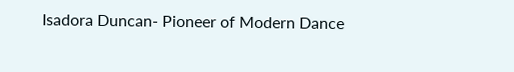Isadora Duncan- Pioneer of Modern Dance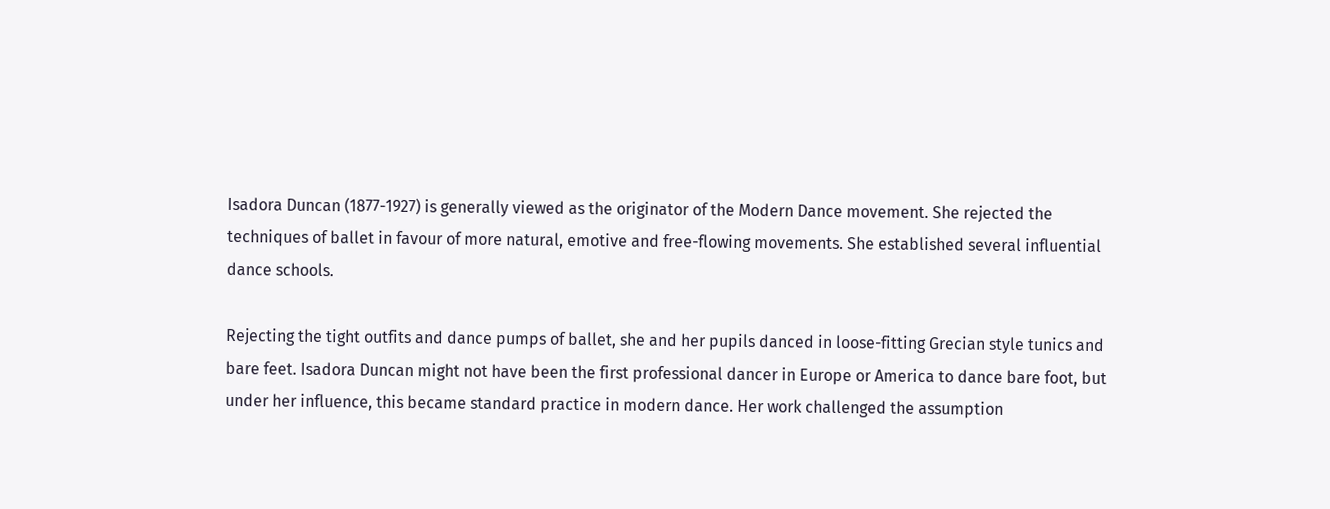Isadora Duncan (1877-1927) is generally viewed as the originator of the Modern Dance movement. She rejected the techniques of ballet in favour of more natural, emotive and free-flowing movements. She established several influential dance schools.

Rejecting the tight outfits and dance pumps of ballet, she and her pupils danced in loose-fitting Grecian style tunics and bare feet. Isadora Duncan might not have been the first professional dancer in Europe or America to dance bare foot, but under her influence, this became standard practice in modern dance. Her work challenged the assumption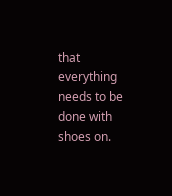that everything needs to be done with shoes on.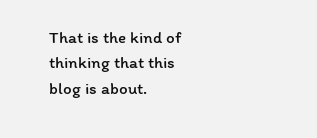That is the kind of thinking that this blog is about.